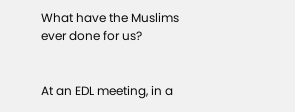What have the Muslims ever done for us?


At an EDL meeting, in a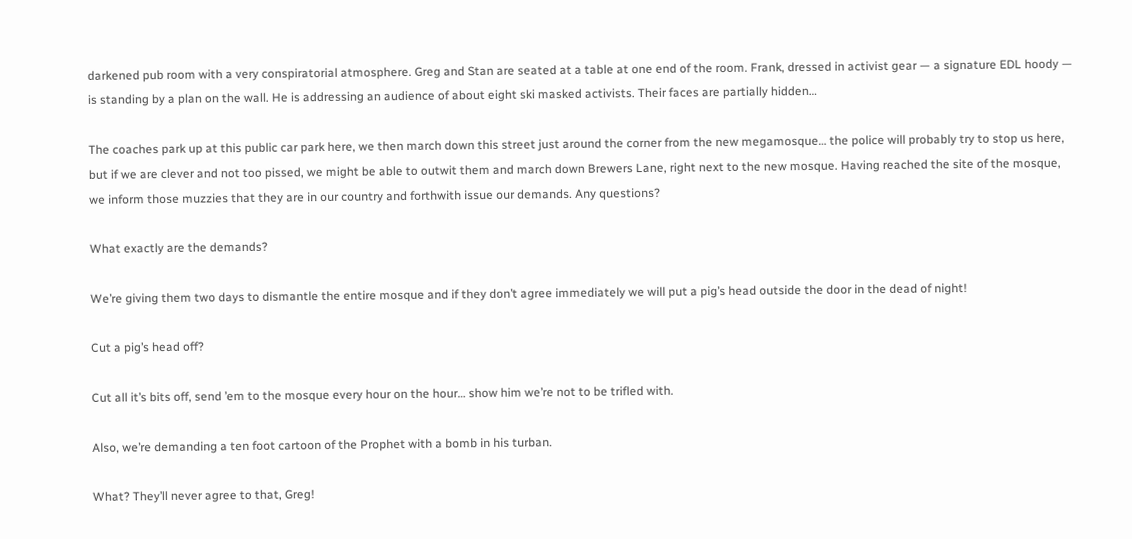darkened pub room with a very conspiratorial atmosphere. Greg and Stan are seated at a table at one end of the room. Frank, dressed in activist gear — a signature EDL hoody — is standing by a plan on the wall. He is addressing an audience of about eight ski masked activists. Their faces are partially hidden…

The coaches park up at this public car park here, we then march down this street just around the corner from the new megamosque… the police will probably try to stop us here, but if we are clever and not too pissed, we might be able to outwit them and march down Brewers Lane, right next to the new mosque. Having reached the site of the mosque, we inform those muzzies that they are in our country and forthwith issue our demands. Any questions?

What exactly are the demands?

We’re giving them two days to dismantle the entire mosque and if they don’t agree immediately we will put a pig’s head outside the door in the dead of night!

Cut a pig’s head off?

Cut all it’s bits off, send ’em to the mosque every hour on the hour… show him we’re not to be trifled with.

Also, we’re demanding a ten foot cartoon of the Prophet with a bomb in his turban.

What? They’ll never agree to that, Greg!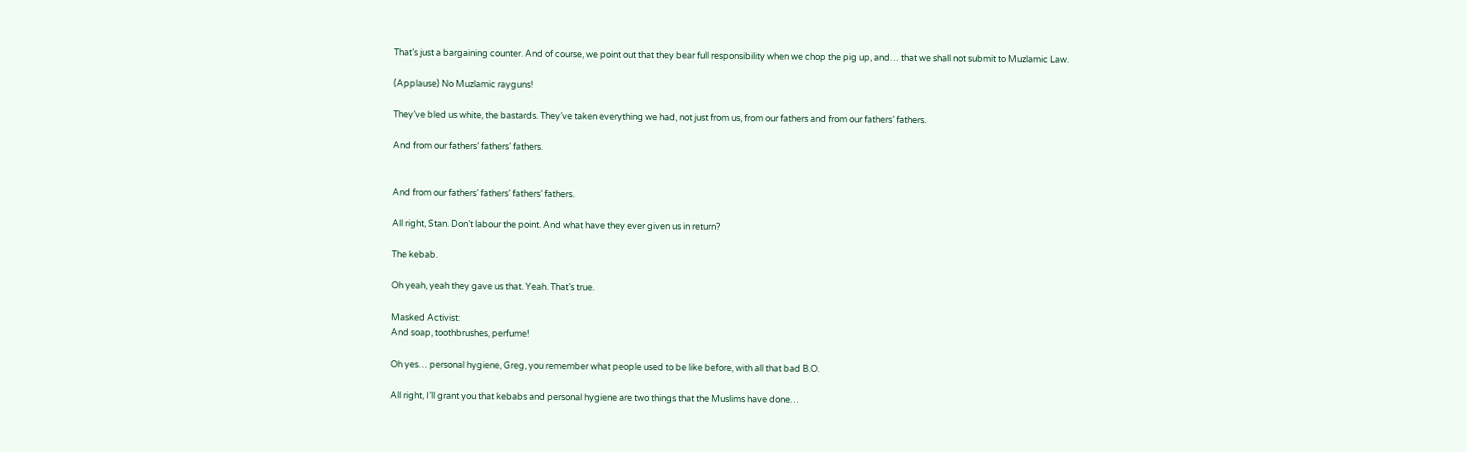That’s just a bargaining counter. And of course, we point out that they bear full responsibility when we chop the pig up, and… that we shall not submit to Muzlamic Law.

(Applause) No Muzlamic rayguns!

They’ve bled us white, the bastards. They’ve taken everything we had, not just from us, from our fathers and from our fathers’ fathers.

And from our fathers’ fathers’ fathers.


And from our fathers’ fathers’ fathers’ fathers.

All right, Stan. Don’t labour the point. And what have they ever given us in return?

The kebab.

Oh yeah, yeah they gave us that. Yeah. That’s true.

Masked Activist:
And soap, toothbrushes, perfume!

Oh yes… personal hygiene, Greg, you remember what people used to be like before, with all that bad B.O.

All right, I’ll grant you that kebabs and personal hygiene are two things that the Muslims have done…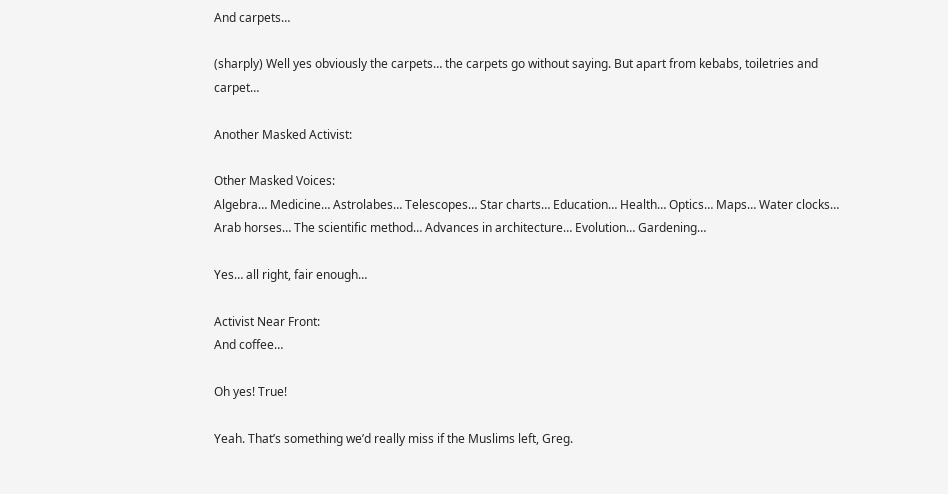And carpets…

(sharply) Well yes obviously the carpets… the carpets go without saying. But apart from kebabs, toiletries and carpet…

Another Masked Activist:

Other Masked Voices:
Algebra… Medicine… Astrolabes… Telescopes… Star charts… Education… Health… Optics… Maps… Water clocks… Arab horses… The scientific method… Advances in architecture… Evolution… Gardening…

Yes… all right, fair enough…

Activist Near Front:
And coffee…

Oh yes! True!

Yeah. That’s something we’d really miss if the Muslims left, Greg.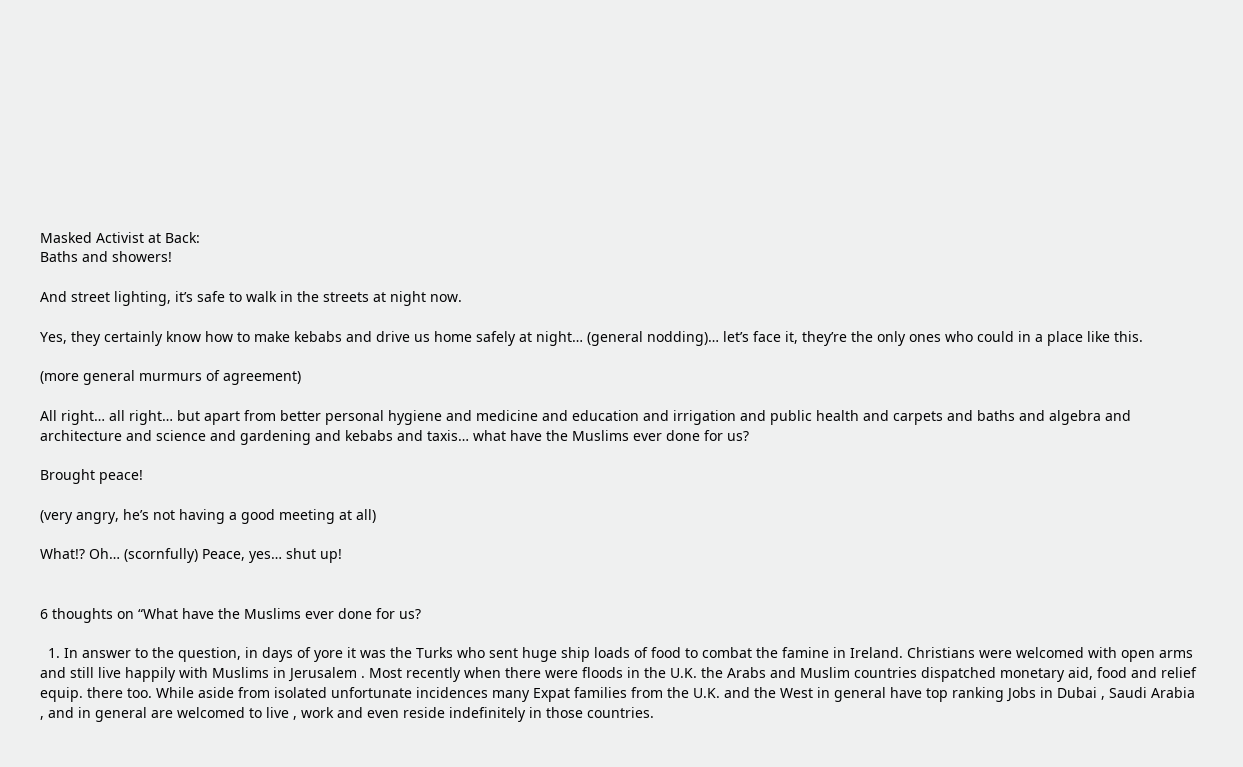Masked Activist at Back:
Baths and showers!

And street lighting, it’s safe to walk in the streets at night now.

Yes, they certainly know how to make kebabs and drive us home safely at night… (general nodding)… let’s face it, they’re the only ones who could in a place like this.

(more general murmurs of agreement)

All right… all right… but apart from better personal hygiene and medicine and education and irrigation and public health and carpets and baths and algebra and architecture and science and gardening and kebabs and taxis… what have the Muslims ever done for us?

Brought peace!

(very angry, he’s not having a good meeting at all)

What!? Oh… (scornfully) Peace, yes… shut up!


6 thoughts on “What have the Muslims ever done for us?

  1. In answer to the question, in days of yore it was the Turks who sent huge ship loads of food to combat the famine in Ireland. Christians were welcomed with open arms and still live happily with Muslims in Jerusalem . Most recently when there were floods in the U.K. the Arabs and Muslim countries dispatched monetary aid, food and relief equip. there too. While aside from isolated unfortunate incidences many Expat families from the U.K. and the West in general have top ranking Jobs in Dubai , Saudi Arabia , and in general are welcomed to live , work and even reside indefinitely in those countries.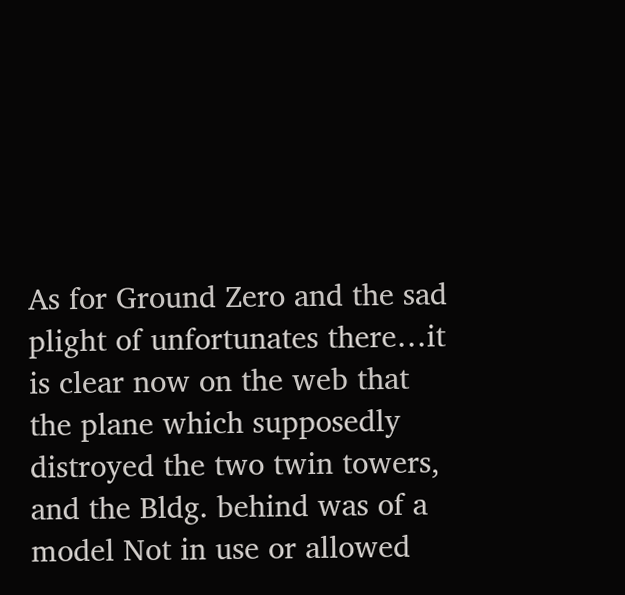As for Ground Zero and the sad plight of unfortunates there…it is clear now on the web that the plane which supposedly distroyed the two twin towers, and the Bldg. behind was of a model Not in use or allowed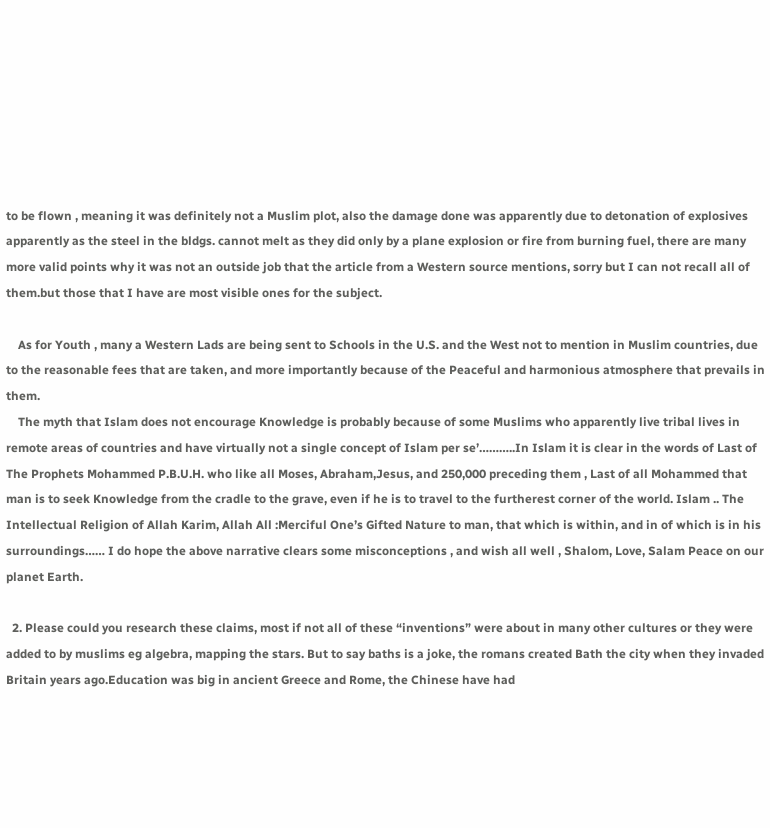to be flown , meaning it was definitely not a Muslim plot, also the damage done was apparently due to detonation of explosives apparently as the steel in the bldgs. cannot melt as they did only by a plane explosion or fire from burning fuel, there are many more valid points why it was not an outside job that the article from a Western source mentions, sorry but I can not recall all of them.but those that I have are most visible ones for the subject.

    As for Youth , many a Western Lads are being sent to Schools in the U.S. and the West not to mention in Muslim countries, due to the reasonable fees that are taken, and more importantly because of the Peaceful and harmonious atmosphere that prevails in them.
    The myth that Islam does not encourage Knowledge is probably because of some Muslims who apparently live tribal lives in remote areas of countries and have virtually not a single concept of Islam per se’………..In Islam it is clear in the words of Last of The Prophets Mohammed P.B.U.H. who like all Moses, Abraham,Jesus, and 250,000 preceding them , Last of all Mohammed that man is to seek Knowledge from the cradle to the grave, even if he is to travel to the furtherest corner of the world. Islam .. The Intellectual Religion of Allah Karim, Allah All :Merciful One’s Gifted Nature to man, that which is within, and in of which is in his surroundings…… I do hope the above narrative clears some misconceptions , and wish all well , Shalom, Love, Salam Peace on our planet Earth.

  2. Please could you research these claims, most if not all of these “inventions” were about in many other cultures or they were added to by muslims eg algebra, mapping the stars. But to say baths is a joke, the romans created Bath the city when they invaded Britain years ago.Education was big in ancient Greece and Rome, the Chinese have had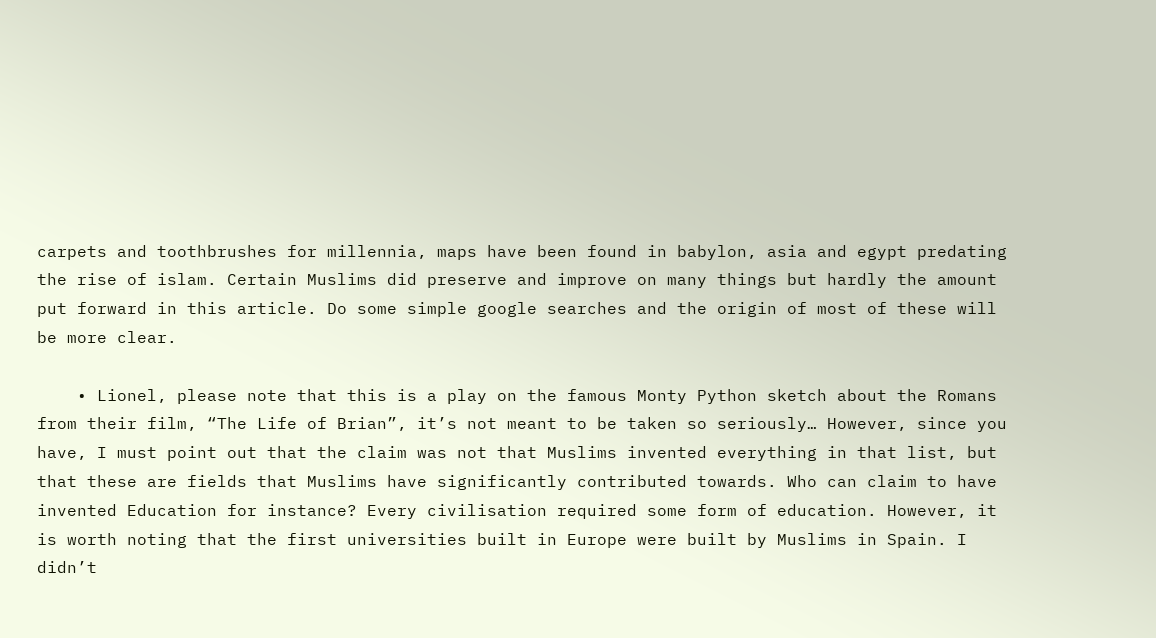carpets and toothbrushes for millennia, maps have been found in babylon, asia and egypt predating the rise of islam. Certain Muslims did preserve and improve on many things but hardly the amount put forward in this article. Do some simple google searches and the origin of most of these will be more clear.

    • Lionel, please note that this is a play on the famous Monty Python sketch about the Romans from their film, “The Life of Brian”, it’s not meant to be taken so seriously… However, since you have, I must point out that the claim was not that Muslims invented everything in that list, but that these are fields that Muslims have significantly contributed towards. Who can claim to have invented Education for instance? Every civilisation required some form of education. However, it is worth noting that the first universities built in Europe were built by Muslims in Spain. I didn’t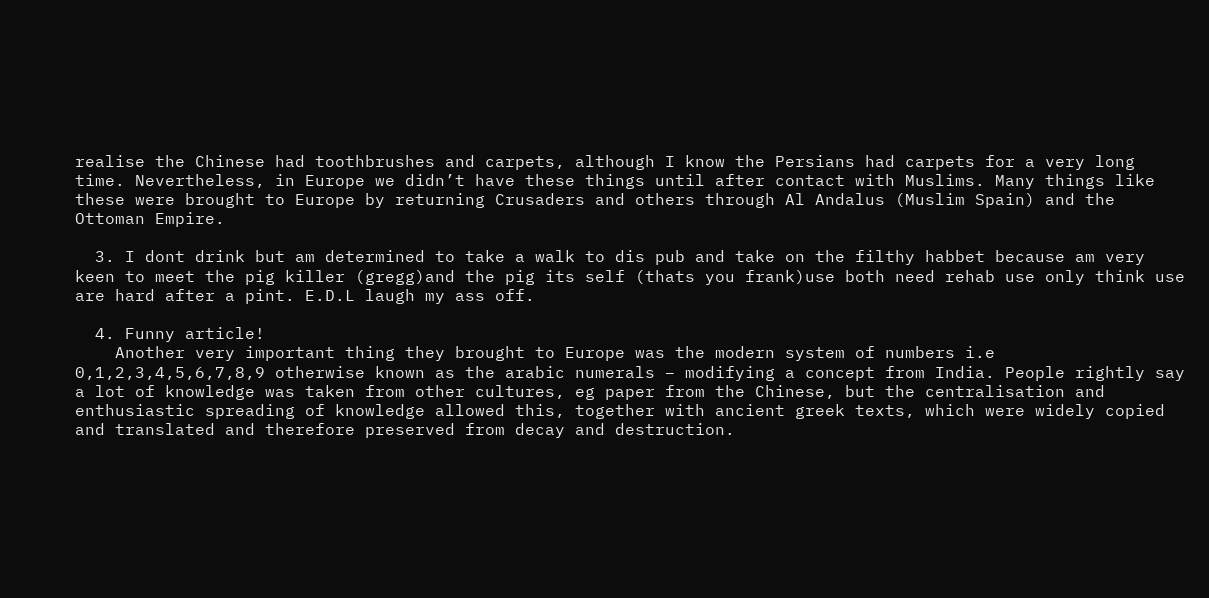realise the Chinese had toothbrushes and carpets, although I know the Persians had carpets for a very long time. Nevertheless, in Europe we didn’t have these things until after contact with Muslims. Many things like these were brought to Europe by returning Crusaders and others through Al Andalus (Muslim Spain) and the Ottoman Empire.

  3. I dont drink but am determined to take a walk to dis pub and take on the filthy habbet because am very keen to meet the pig killer (gregg)and the pig its self (thats you frank)use both need rehab use only think use are hard after a pint. E.D.L laugh my ass off.

  4. Funny article!
    Another very important thing they brought to Europe was the modern system of numbers i.e 0,1,2,3,4,5,6,7,8,9 otherwise known as the arabic numerals – modifying a concept from India. People rightly say a lot of knowledge was taken from other cultures, eg paper from the Chinese, but the centralisation and enthusiastic spreading of knowledge allowed this, together with ancient greek texts, which were widely copied and translated and therefore preserved from decay and destruction.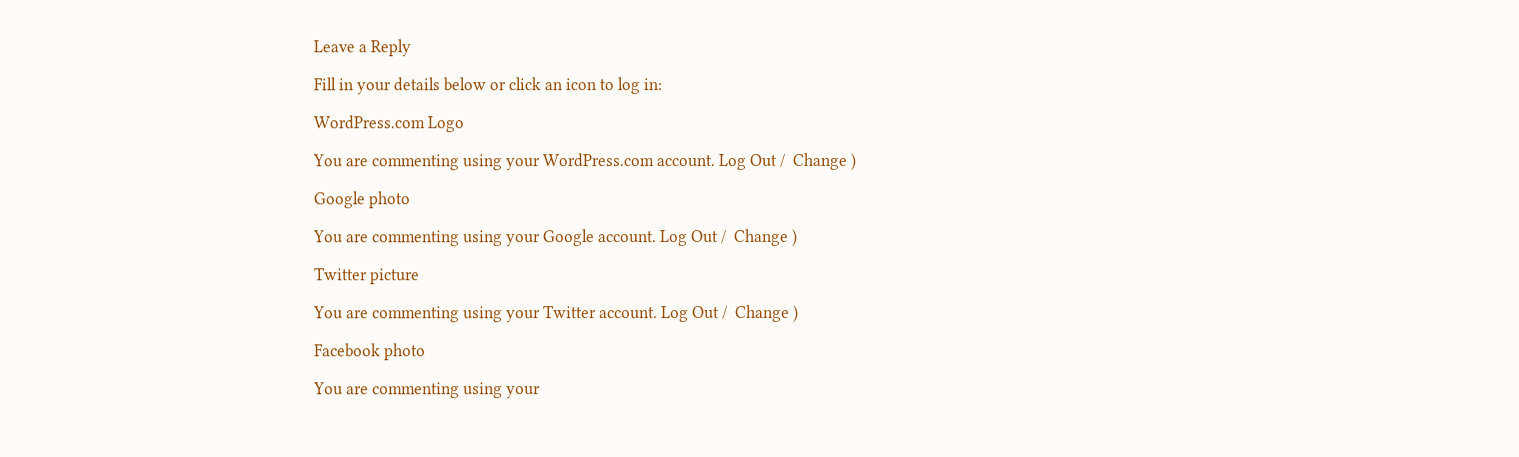Leave a Reply

Fill in your details below or click an icon to log in:

WordPress.com Logo

You are commenting using your WordPress.com account. Log Out /  Change )

Google photo

You are commenting using your Google account. Log Out /  Change )

Twitter picture

You are commenting using your Twitter account. Log Out /  Change )

Facebook photo

You are commenting using your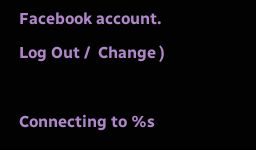Facebook account. Log Out /  Change )

Connecting to %s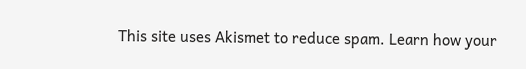This site uses Akismet to reduce spam. Learn how your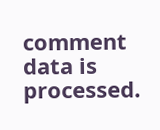comment data is processed.